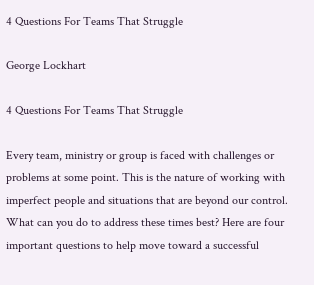4 Questions For Teams That Struggle

George Lockhart

4 Questions For Teams That Struggle

Every team, ministry or group is faced with challenges or problems at some point. This is the nature of working with imperfect people and situations that are beyond our control. What can you do to address these times best? Here are four important questions to help move toward a successful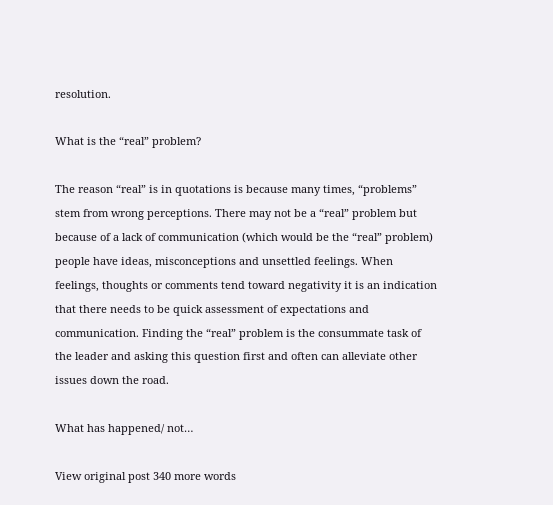resolution.

What is the “real” problem?

The reason “real” is in quotations is because many times, “problems” stem from wrong perceptions. There may not be a “real” problem but because of a lack of communication (which would be the “real” problem) people have ideas, misconceptions and unsettled feelings. When feelings, thoughts or comments tend toward negativity it is an indication that there needs to be quick assessment of expectations and communication. Finding the “real” problem is the consummate task of the leader and asking this question first and often can alleviate other issues down the road.

What has happened/ not…

View original post 340 more words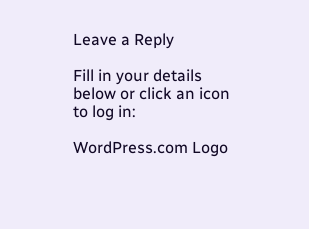Leave a Reply

Fill in your details below or click an icon to log in:

WordPress.com Logo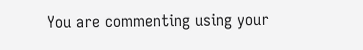You are commenting using your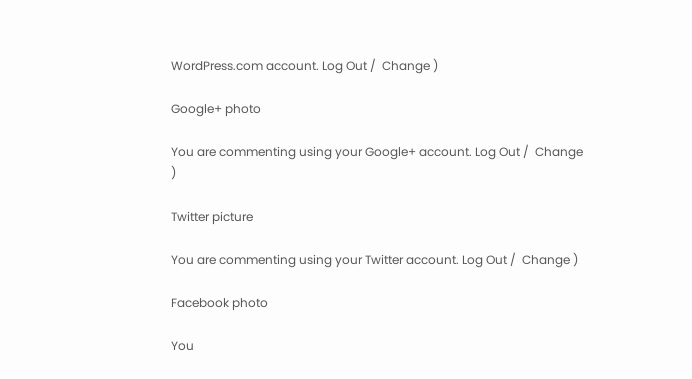WordPress.com account. Log Out /  Change )

Google+ photo

You are commenting using your Google+ account. Log Out /  Change )

Twitter picture

You are commenting using your Twitter account. Log Out /  Change )

Facebook photo

You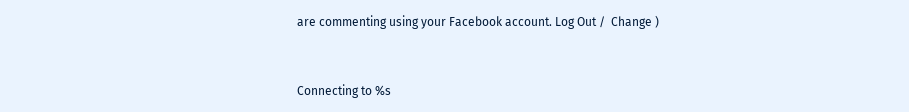are commenting using your Facebook account. Log Out /  Change )


Connecting to %s